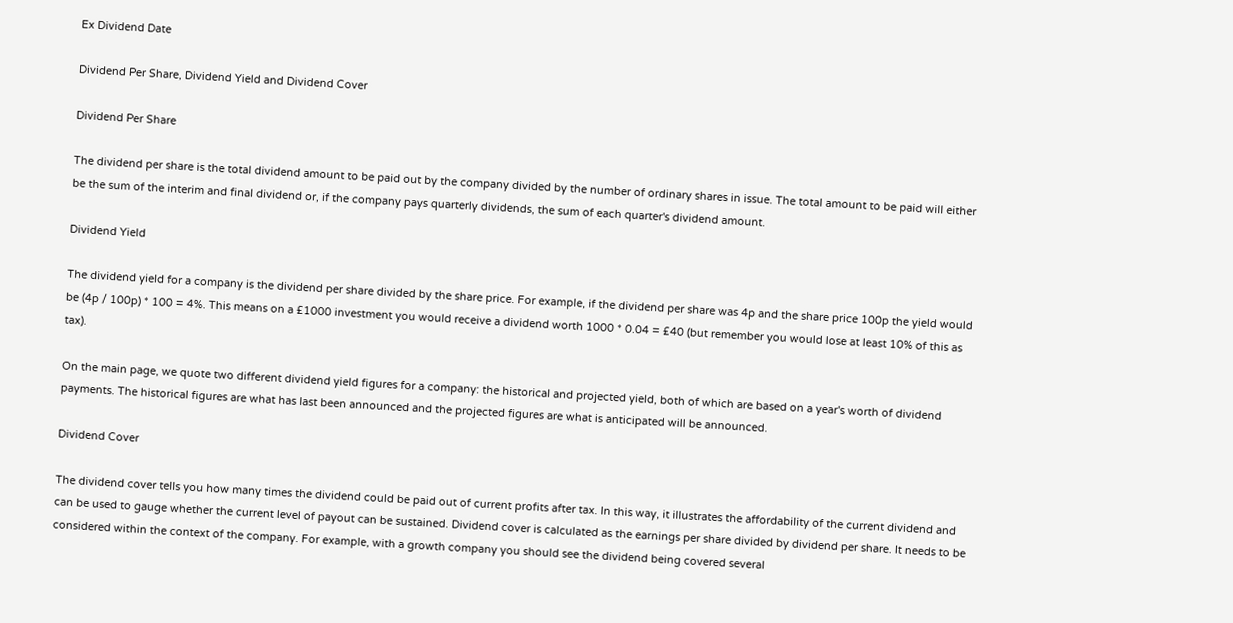Ex Dividend Date

Dividend Per Share, Dividend Yield and Dividend Cover

Dividend Per Share

The dividend per share is the total dividend amount to be paid out by the company divided by the number of ordinary shares in issue. The total amount to be paid will either be the sum of the interim and final dividend or, if the company pays quarterly dividends, the sum of each quarter's dividend amount.

Dividend Yield

The dividend yield for a company is the dividend per share divided by the share price. For example, if the dividend per share was 4p and the share price 100p the yield would be (4p / 100p) * 100 = 4%. This means on a £1000 investment you would receive a dividend worth 1000 * 0.04 = £40 (but remember you would lose at least 10% of this as tax).

On the main page, we quote two different dividend yield figures for a company: the historical and projected yield, both of which are based on a year's worth of dividend payments. The historical figures are what has last been announced and the projected figures are what is anticipated will be announced.

Dividend Cover

The dividend cover tells you how many times the dividend could be paid out of current profits after tax. In this way, it illustrates the affordability of the current dividend and can be used to gauge whether the current level of payout can be sustained. Dividend cover is calculated as the earnings per share divided by dividend per share. It needs to be considered within the context of the company. For example, with a growth company you should see the dividend being covered several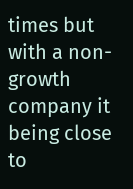times but with a non-growth company it being close to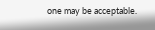one may be acceptable.